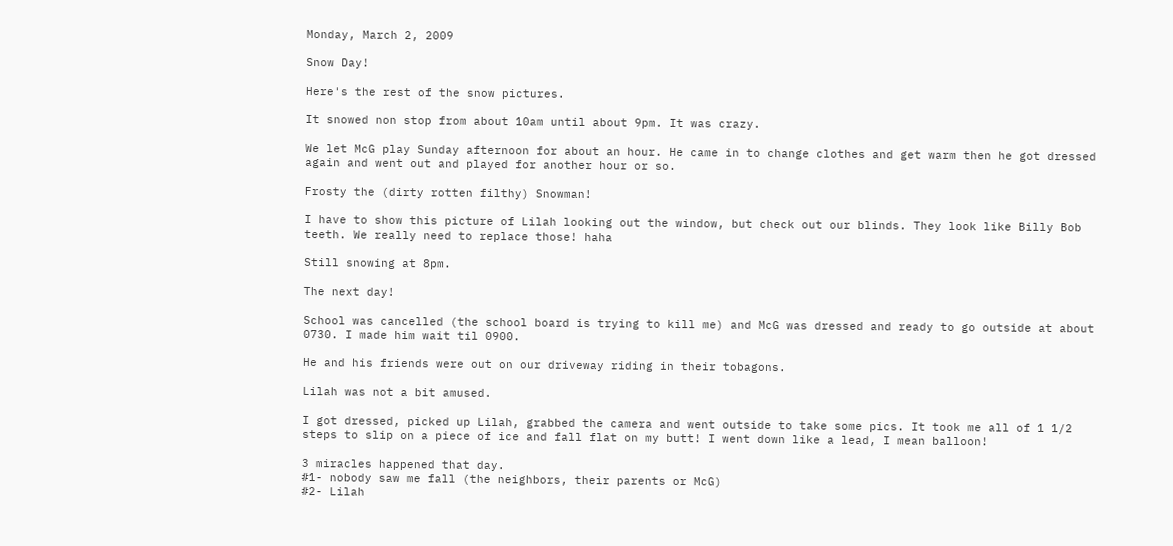Monday, March 2, 2009

Snow Day!

Here's the rest of the snow pictures.

It snowed non stop from about 10am until about 9pm. It was crazy.

We let McG play Sunday afternoon for about an hour. He came in to change clothes and get warm then he got dressed again and went out and played for another hour or so.

Frosty the (dirty rotten filthy) Snowman!

I have to show this picture of Lilah looking out the window, but check out our blinds. They look like Billy Bob teeth. We really need to replace those! haha

Still snowing at 8pm.

The next day!

School was cancelled (the school board is trying to kill me) and McG was dressed and ready to go outside at about 0730. I made him wait til 0900.

He and his friends were out on our driveway riding in their tobagons.

Lilah was not a bit amused.

I got dressed, picked up Lilah, grabbed the camera and went outside to take some pics. It took me all of 1 1/2 steps to slip on a piece of ice and fall flat on my butt! I went down like a lead, I mean balloon!

3 miracles happened that day.
#1- nobody saw me fall (the neighbors, their parents or McG)
#2- Lilah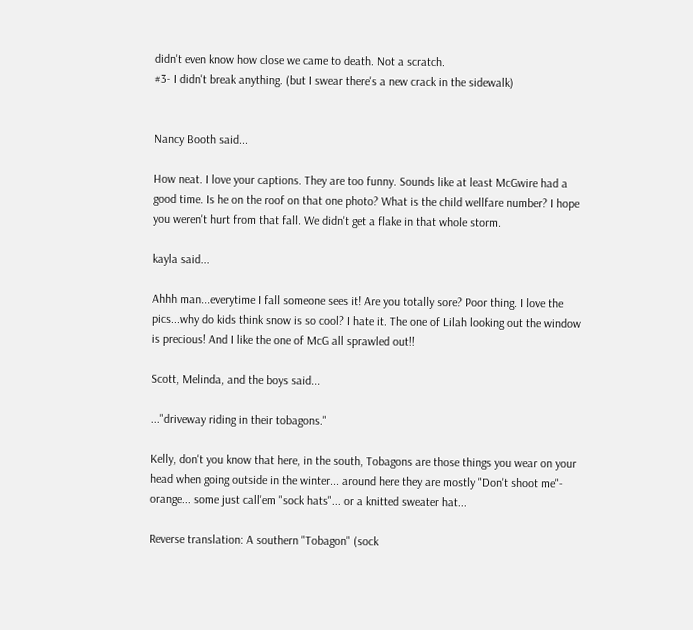didn't even know how close we came to death. Not a scratch.
#3- I didn't break anything. (but I swear there's a new crack in the sidewalk)


Nancy Booth said...

How neat. I love your captions. They are too funny. Sounds like at least McGwire had a good time. Is he on the roof on that one photo? What is the child wellfare number? I hope you weren't hurt from that fall. We didn't get a flake in that whole storm.

kayla said...

Ahhh man...everytime I fall someone sees it! Are you totally sore? Poor thing. I love the pics...why do kids think snow is so cool? I hate it. The one of Lilah looking out the window is precious! And I like the one of McG all sprawled out!!

Scott, Melinda, and the boys said...

..."driveway riding in their tobagons."

Kelly, don't you know that here, in the south, Tobagons are those things you wear on your head when going outside in the winter... around here they are mostly "Don't shoot me"- orange... some just call'em "sock hats"... or a knitted sweater hat...

Reverse translation: A southern "Tobagon" (sock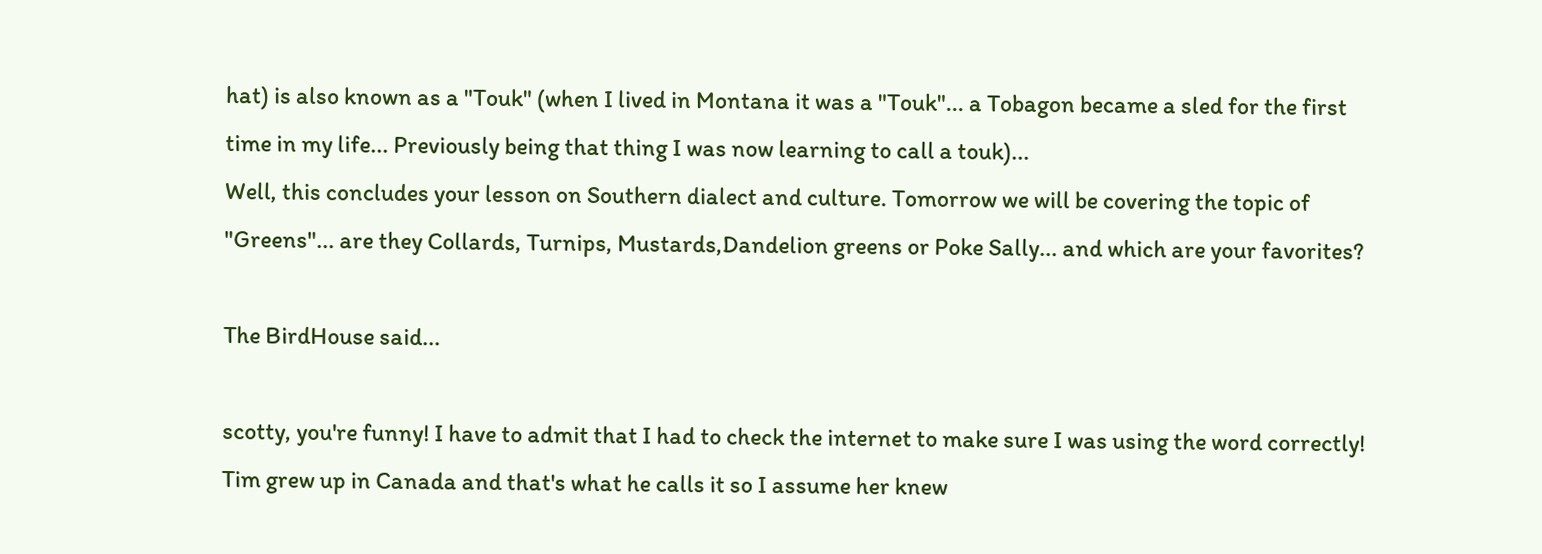hat) is also known as a "Touk" (when I lived in Montana it was a "Touk"... a Tobagon became a sled for the first time in my life... Previously being that thing I was now learning to call a touk)...
Well, this concludes your lesson on Southern dialect and culture. Tomorrow we will be covering the topic of "Greens"... are they Collards, Turnips, Mustards,Dandelion greens or Poke Sally... and which are your favorites?

The BirdHouse said...

scotty, you're funny! I have to admit that I had to check the internet to make sure I was using the word correctly! Tim grew up in Canada and that's what he calls it so I assume her knew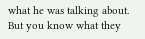what he was talking about. But you know what they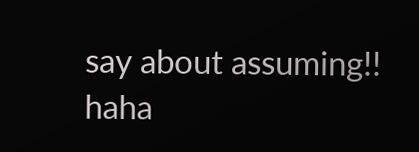say about assuming!! haha